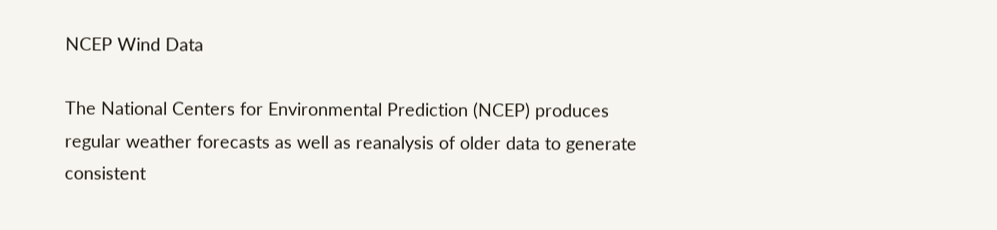NCEP Wind Data

The National Centers for Environmental Prediction (NCEP) produces regular weather forecasts as well as reanalysis of older data to generate consistent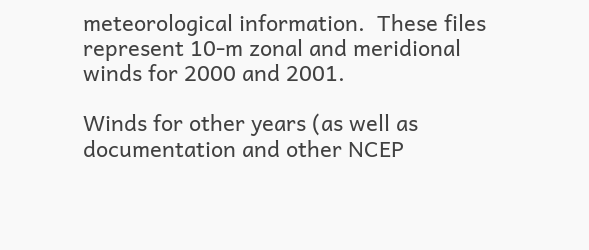meteorological information.  These files represent 10-m zonal and meridional winds for 2000 and 2001.

Winds for other years (as well as documentation and other NCEP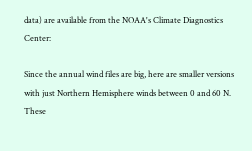data) are available from the NOAA's Climate Diagnostics Center:

Since the annual wind files are big, here are smaller versions with just Northern Hemisphere winds between 0 and 60 N.  These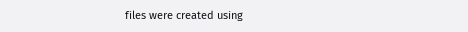files were created using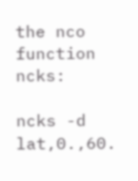the nco function ncks:

ncks -d lat,0.,60.